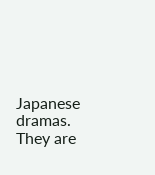Japanese dramas. They are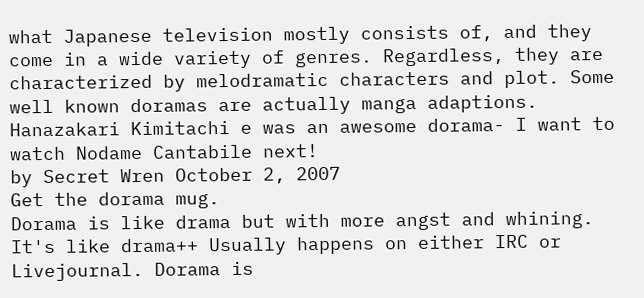what Japanese television mostly consists of, and they come in a wide variety of genres. Regardless, they are characterized by melodramatic characters and plot. Some well known doramas are actually manga adaptions.
Hanazakari Kimitachi e was an awesome dorama- I want to watch Nodame Cantabile next!
by Secret Wren October 2, 2007
Get the dorama mug.
Dorama is like drama but with more angst and whining. It's like drama++ Usually happens on either IRC or Livejournal. Dorama is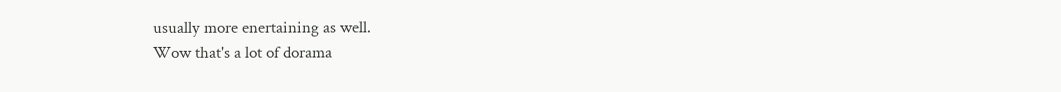usually more enertaining as well.
Wow that's a lot of dorama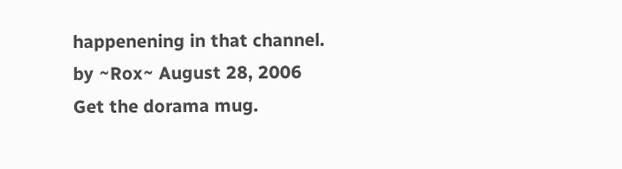happenening in that channel.
by ~Rox~ August 28, 2006
Get the dorama mug.